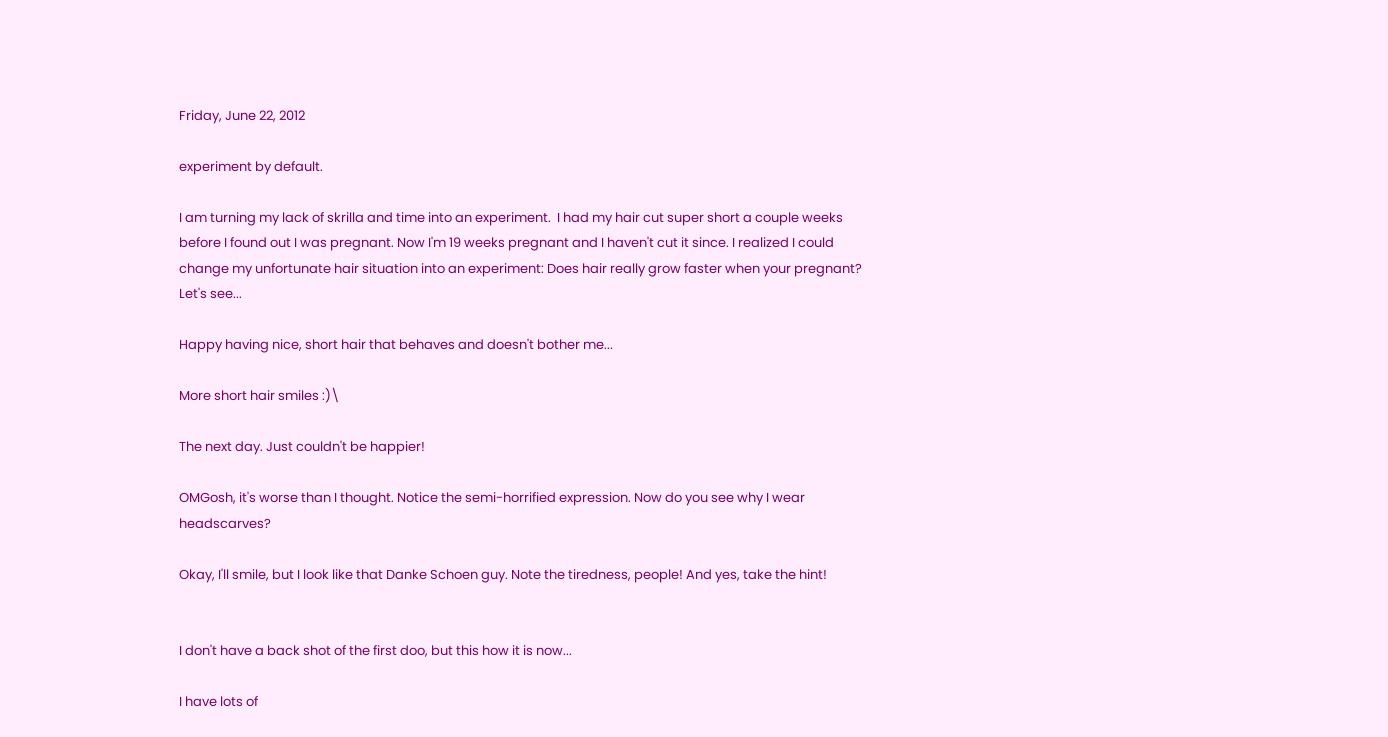Friday, June 22, 2012

experiment by default.

I am turning my lack of skrilla and time into an experiment.  I had my hair cut super short a couple weeks before I found out I was pregnant. Now I'm 19 weeks pregnant and I haven't cut it since. I realized I could change my unfortunate hair situation into an experiment: Does hair really grow faster when your pregnant?  Let's see...

Happy having nice, short hair that behaves and doesn't bother me...

More short hair smiles :)\

The next day. Just couldn't be happier!

OMGosh, it's worse than I thought. Notice the semi-horrified expression. Now do you see why I wear headscarves?

Okay, I'll smile, but I look like that Danke Schoen guy. Note the tiredness, people! And yes, take the hint!


I don't have a back shot of the first doo, but this how it is now...

I have lots of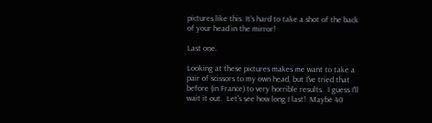pictures like this. It's hard to take a shot of the back of your head in the mirror!

Last one.

Looking at these pictures makes me want to take a pair of scissors to my own head, but I've tried that before (in France) to very horrible results.  I guess I'll wait it out.  Let's see how long I last!  Maybe 40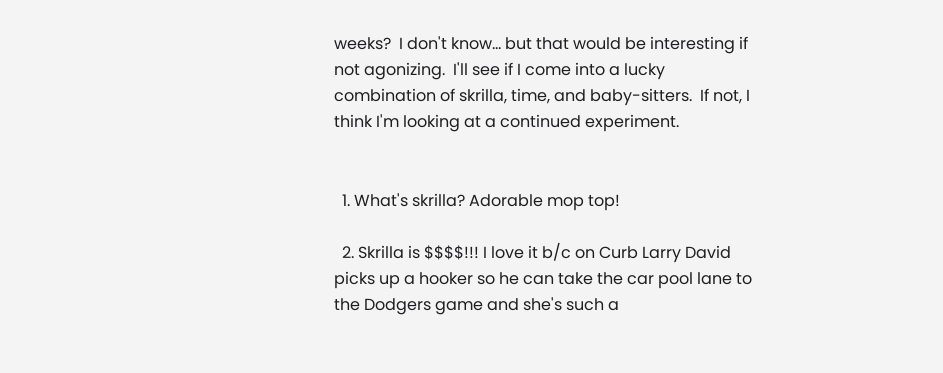weeks?  I don't know... but that would be interesting if not agonizing.  I'll see if I come into a lucky combination of skrilla, time, and baby-sitters.  If not, I think I'm looking at a continued experiment.


  1. What's skrilla? Adorable mop top!

  2. Skrilla is $$$$!!! I love it b/c on Curb Larry David picks up a hooker so he can take the car pool lane to the Dodgers game and she's such a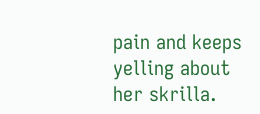pain and keeps yelling about her skrilla.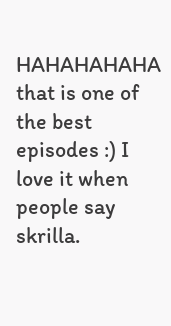HAHAHAHAHA that is one of the best episodes :) I love it when people say skrilla.